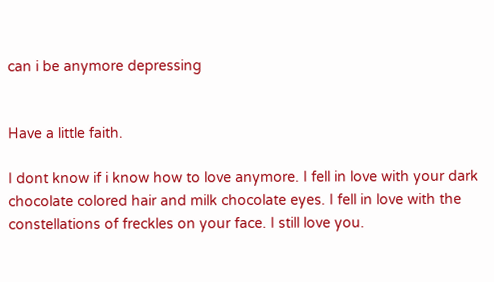can i be anymore depressing


Have a little faith.

I dont know if i know how to love anymore. I fell in love with your dark chocolate colored hair and milk chocolate eyes. I fell in love with the constellations of freckles on your face. I still love you.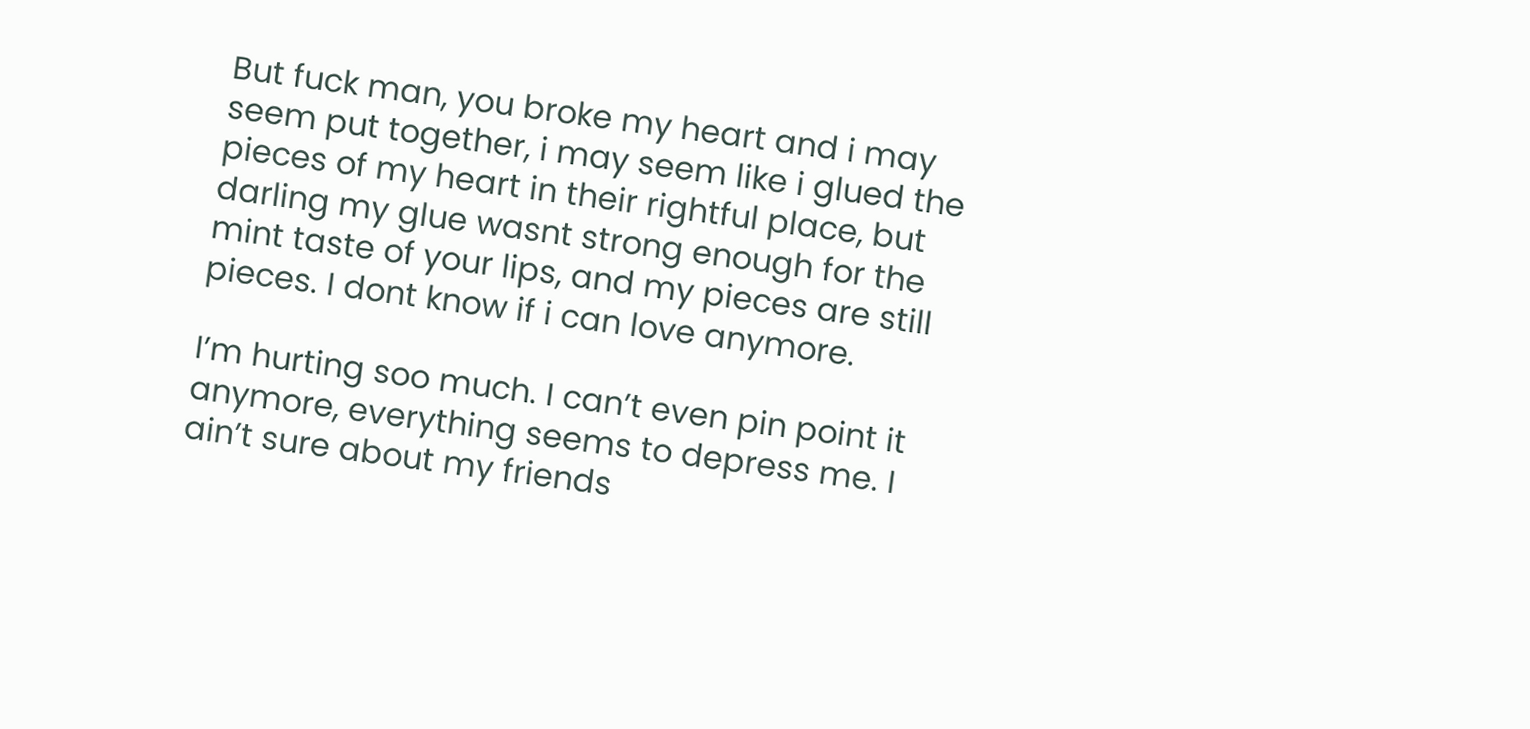But fuck man, you broke my heart and i may seem put together, i may seem like i glued the pieces of my heart in their rightful place, but darling my glue wasnt strong enough for the mint taste of your lips, and my pieces are still pieces. I dont know if i can love anymore.

I’m hurting soo much. I can’t even pin point it anymore, everything seems to depress me. I ain’t sure about my friends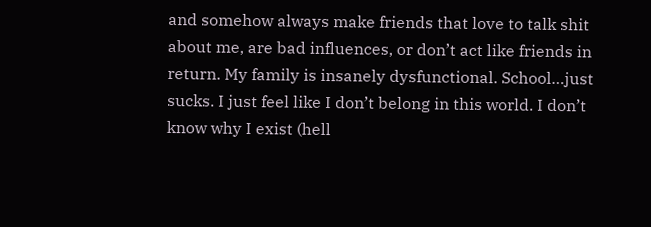and somehow always make friends that love to talk shit about me, are bad influences, or don’t act like friends in return. My family is insanely dysfunctional. School…just sucks. I just feel like I don’t belong in this world. I don’t know why I exist (hell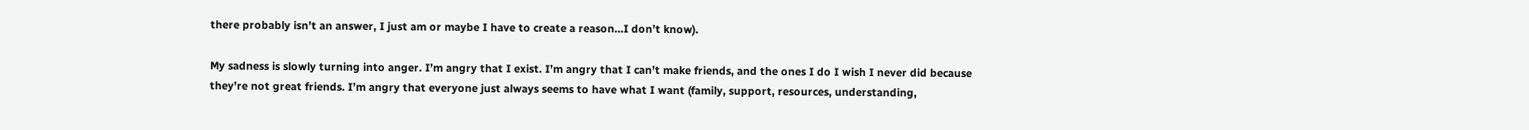there probably isn’t an answer, I just am or maybe I have to create a reason…I don’t know).

My sadness is slowly turning into anger. I’m angry that I exist. I’m angry that I can’t make friends, and the ones I do I wish I never did because they’re not great friends. I’m angry that everyone just always seems to have what I want (family, support, resources, understanding,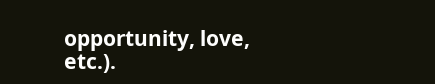opportunity, love, etc.).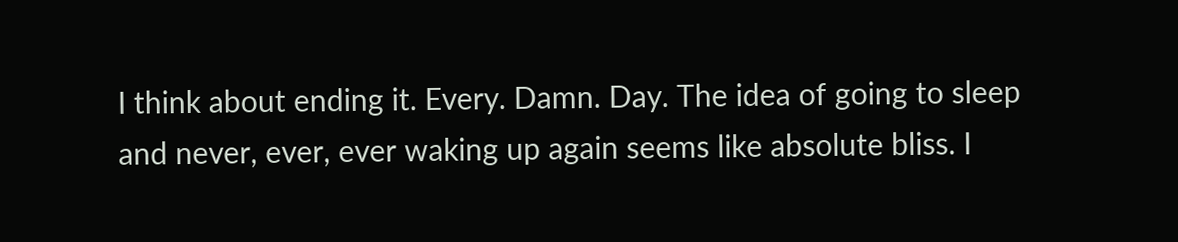I think about ending it. Every. Damn. Day. The idea of going to sleep and never, ever, ever waking up again seems like absolute bliss. I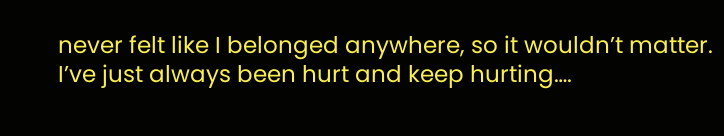never felt like I belonged anywhere, so it wouldn’t matter. I’ve just always been hurt and keep hurting….